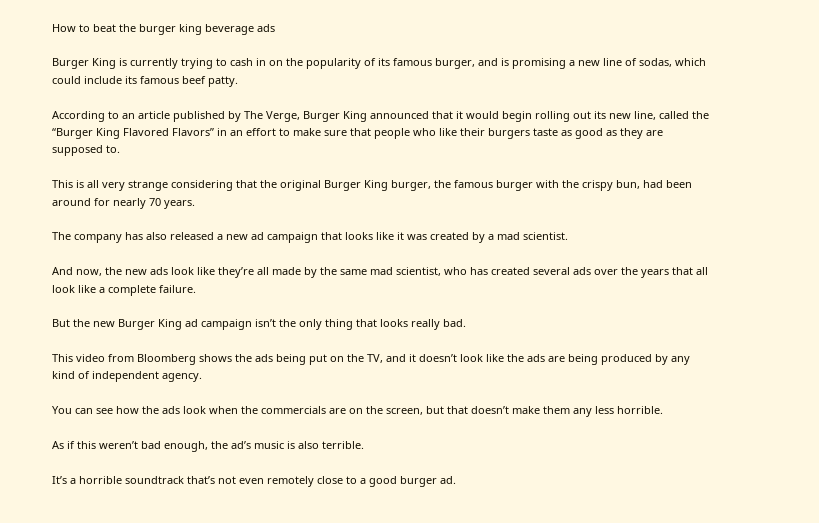How to beat the burger king beverage ads

Burger King is currently trying to cash in on the popularity of its famous burger, and is promising a new line of sodas, which could include its famous beef patty.

According to an article published by The Verge, Burger King announced that it would begin rolling out its new line, called the “Burger King Flavored Flavors” in an effort to make sure that people who like their burgers taste as good as they are supposed to.

This is all very strange considering that the original Burger King burger, the famous burger with the crispy bun, had been around for nearly 70 years.

The company has also released a new ad campaign that looks like it was created by a mad scientist.

And now, the new ads look like they’re all made by the same mad scientist, who has created several ads over the years that all look like a complete failure.

But the new Burger King ad campaign isn’t the only thing that looks really bad.

This video from Bloomberg shows the ads being put on the TV, and it doesn’t look like the ads are being produced by any kind of independent agency.

You can see how the ads look when the commercials are on the screen, but that doesn’t make them any less horrible.

As if this weren’t bad enough, the ad’s music is also terrible.

It’s a horrible soundtrack that’s not even remotely close to a good burger ad.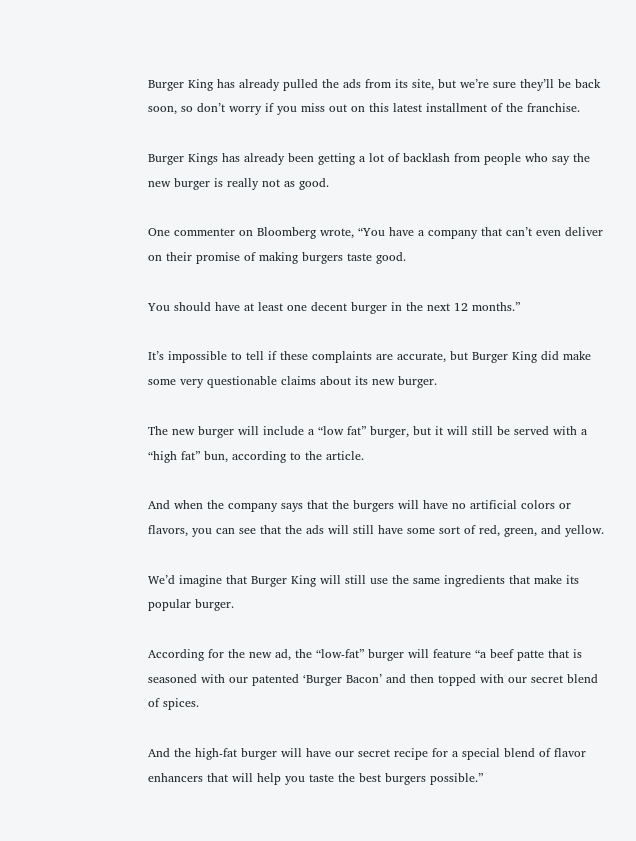Burger King has already pulled the ads from its site, but we’re sure they’ll be back soon, so don’t worry if you miss out on this latest installment of the franchise.

Burger Kings has already been getting a lot of backlash from people who say the new burger is really not as good.

One commenter on Bloomberg wrote, “You have a company that can’t even deliver on their promise of making burgers taste good.

You should have at least one decent burger in the next 12 months.”

It’s impossible to tell if these complaints are accurate, but Burger King did make some very questionable claims about its new burger.

The new burger will include a “low fat” burger, but it will still be served with a “high fat” bun, according to the article.

And when the company says that the burgers will have no artificial colors or flavors, you can see that the ads will still have some sort of red, green, and yellow.

We’d imagine that Burger King will still use the same ingredients that make its popular burger.

According for the new ad, the “low-fat” burger will feature “a beef patte that is seasoned with our patented ‘Burger Bacon’ and then topped with our secret blend of spices.

And the high-fat burger will have our secret recipe for a special blend of flavor enhancers that will help you taste the best burgers possible.”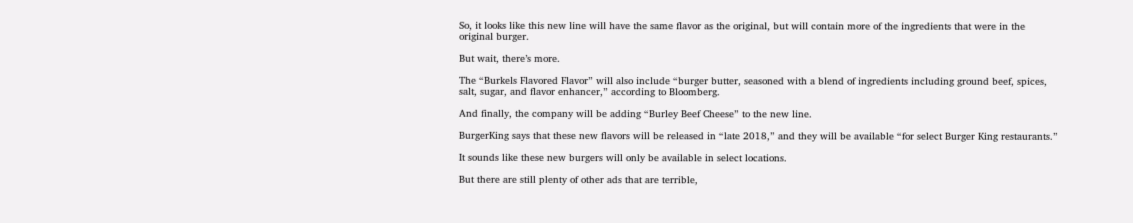So, it looks like this new line will have the same flavor as the original, but will contain more of the ingredients that were in the original burger.

But wait, there’s more.

The “Burkels Flavored Flavor” will also include “burger butter, seasoned with a blend of ingredients including ground beef, spices, salt, sugar, and flavor enhancer,” according to Bloomberg.

And finally, the company will be adding “Burley Beef Cheese” to the new line.

BurgerKing says that these new flavors will be released in “late 2018,” and they will be available “for select Burger King restaurants.”

It sounds like these new burgers will only be available in select locations.

But there are still plenty of other ads that are terrible,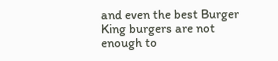and even the best Burger King burgers are not enough to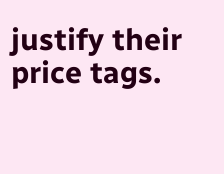justify their price tags.